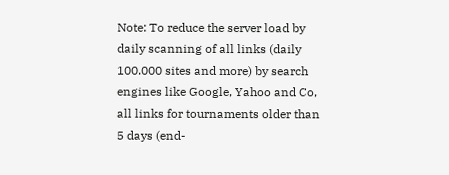Note: To reduce the server load by daily scanning of all links (daily 100.000 sites and more) by search engines like Google, Yahoo and Co, all links for tournaments older than 5 days (end-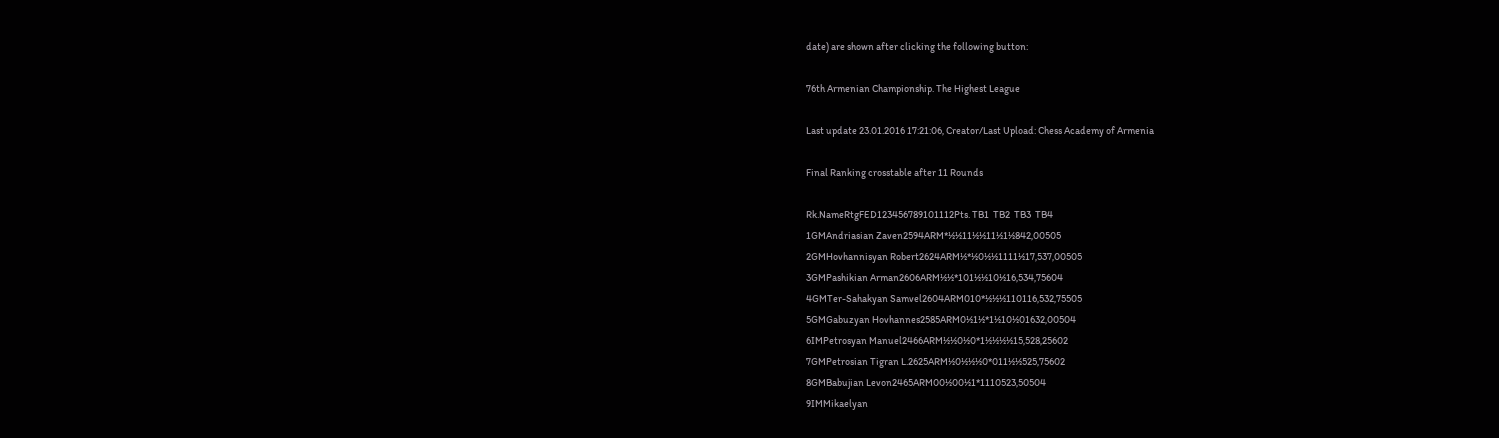date) are shown after clicking the following button:

76th Armenian Championship. The Highest League

Last update 23.01.2016 17:21:06, Creator/Last Upload: Chess Academy of Armenia

Final Ranking crosstable after 11 Rounds

Rk.NameRtgFED123456789101112Pts. TB1  TB2  TB3  TB4
1GMAndriasian Zaven2594ARM*½½11½½11½1½842,00505
2GMHovhannisyan Robert2624ARM½*½0½½1111½17,537,00505
3GMPashikian Arman2606ARM½½*101½½10½16,534,75604
4GMTer-Sahakyan Samvel2604ARM010*½½½110116,532,75505
5GMGabuzyan Hovhannes2585ARM0½1½*1½10½01632,00504
6IMPetrosyan Manuel2466ARM½½0½0*1½½½½15,528,25602
7GMPetrosian Tigran L.2625ARM½0½½½0*011½½525,75602
8GMBabujian Levon2465ARM00½00½1*1110523,50504
9IMMikaelyan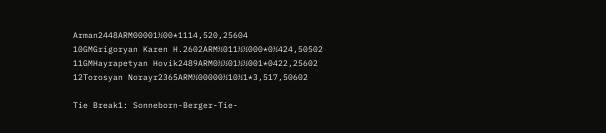Arman2448ARM00001½00*1114,520,25604
10GMGrigoryan Karen H.2602ARM½011½½000*0½424,50502
11GMHayrapetyan Hovik2489ARM0½½01½½001*0422,25602
12Torosyan Norayr2365ARM½00000½10½1*3,517,50602

Tie Break1: Sonneborn-Berger-Tie-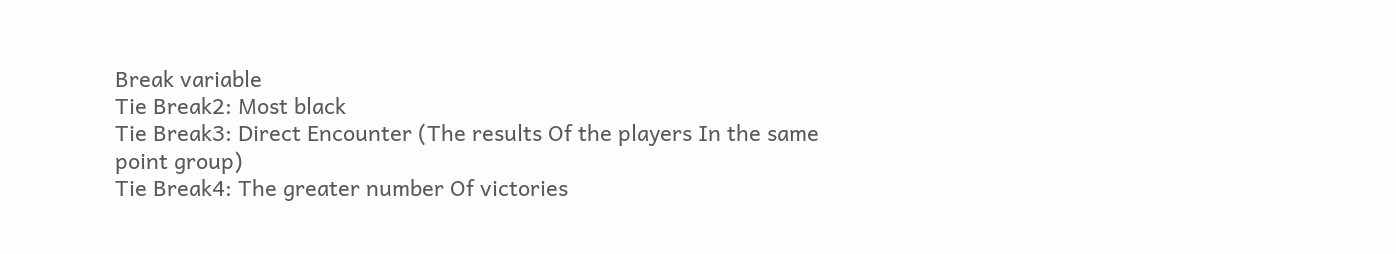Break variable
Tie Break2: Most black
Tie Break3: Direct Encounter (The results Of the players In the same point group)
Tie Break4: The greater number Of victories